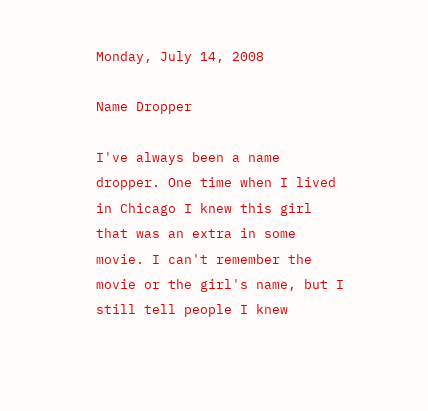Monday, July 14, 2008

Name Dropper

I've always been a name dropper. One time when I lived in Chicago I knew this girl that was an extra in some movie. I can't remember the movie or the girl's name, but I still tell people I knew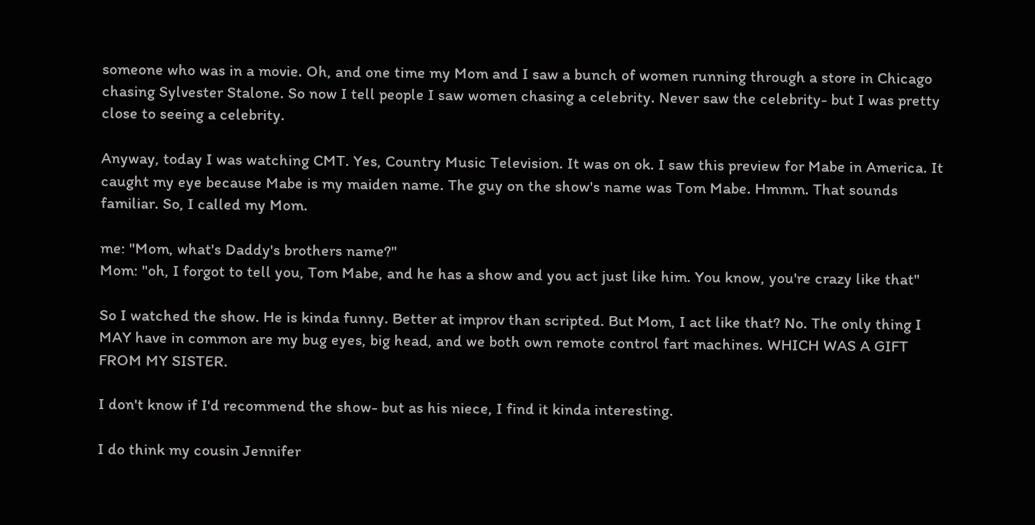someone who was in a movie. Oh, and one time my Mom and I saw a bunch of women running through a store in Chicago chasing Sylvester Stalone. So now I tell people I saw women chasing a celebrity. Never saw the celebrity- but I was pretty close to seeing a celebrity.

Anyway, today I was watching CMT. Yes, Country Music Television. It was on ok. I saw this preview for Mabe in America. It caught my eye because Mabe is my maiden name. The guy on the show's name was Tom Mabe. Hmmm. That sounds familiar. So, I called my Mom.

me: "Mom, what's Daddy's brothers name?"
Mom: "oh, I forgot to tell you, Tom Mabe, and he has a show and you act just like him. You know, you're crazy like that"

So I watched the show. He is kinda funny. Better at improv than scripted. But Mom, I act like that? No. The only thing I MAY have in common are my bug eyes, big head, and we both own remote control fart machines. WHICH WAS A GIFT FROM MY SISTER.

I don't know if I'd recommend the show- but as his niece, I find it kinda interesting.

I do think my cousin Jennifer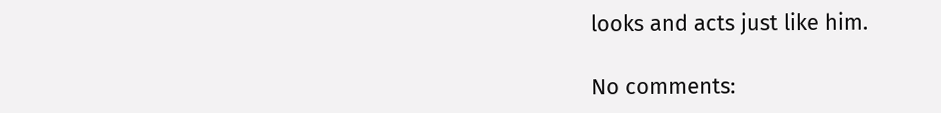looks and acts just like him.

No comments: